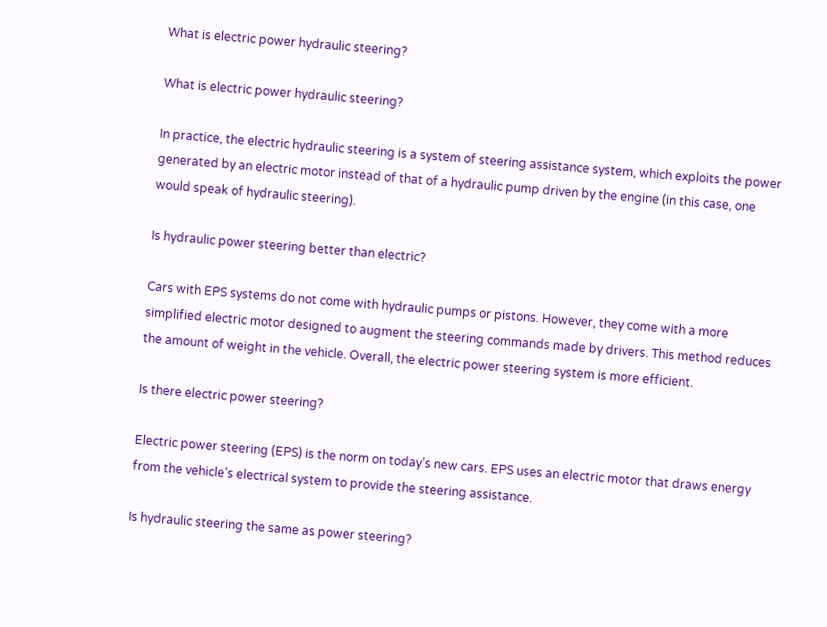What is electric power hydraulic steering?

What is electric power hydraulic steering?

In practice, the electric hydraulic steering is a system of steering assistance system, which exploits the power generated by an electric motor instead of that of a hydraulic pump driven by the engine (in this case, one would speak of hydraulic steering).

Is hydraulic power steering better than electric?

Cars with EPS systems do not come with hydraulic pumps or pistons. However, they come with a more simplified electric motor designed to augment the steering commands made by drivers. This method reduces the amount of weight in the vehicle. Overall, the electric power steering system is more efficient.

Is there electric power steering?

Electric power steering (EPS) is the norm on today’s new cars. EPS uses an electric motor that draws energy from the vehicle’s electrical system to provide the steering assistance.

Is hydraulic steering the same as power steering?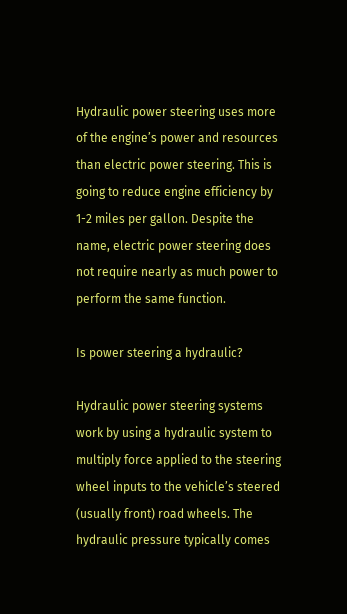Hydraulic power steering uses more of the engine’s power and resources than electric power steering. This is going to reduce engine efficiency by 1-2 miles per gallon. Despite the name, electric power steering does not require nearly as much power to perform the same function.

Is power steering a hydraulic?

Hydraulic power steering systems work by using a hydraulic system to multiply force applied to the steering wheel inputs to the vehicle’s steered (usually front) road wheels. The hydraulic pressure typically comes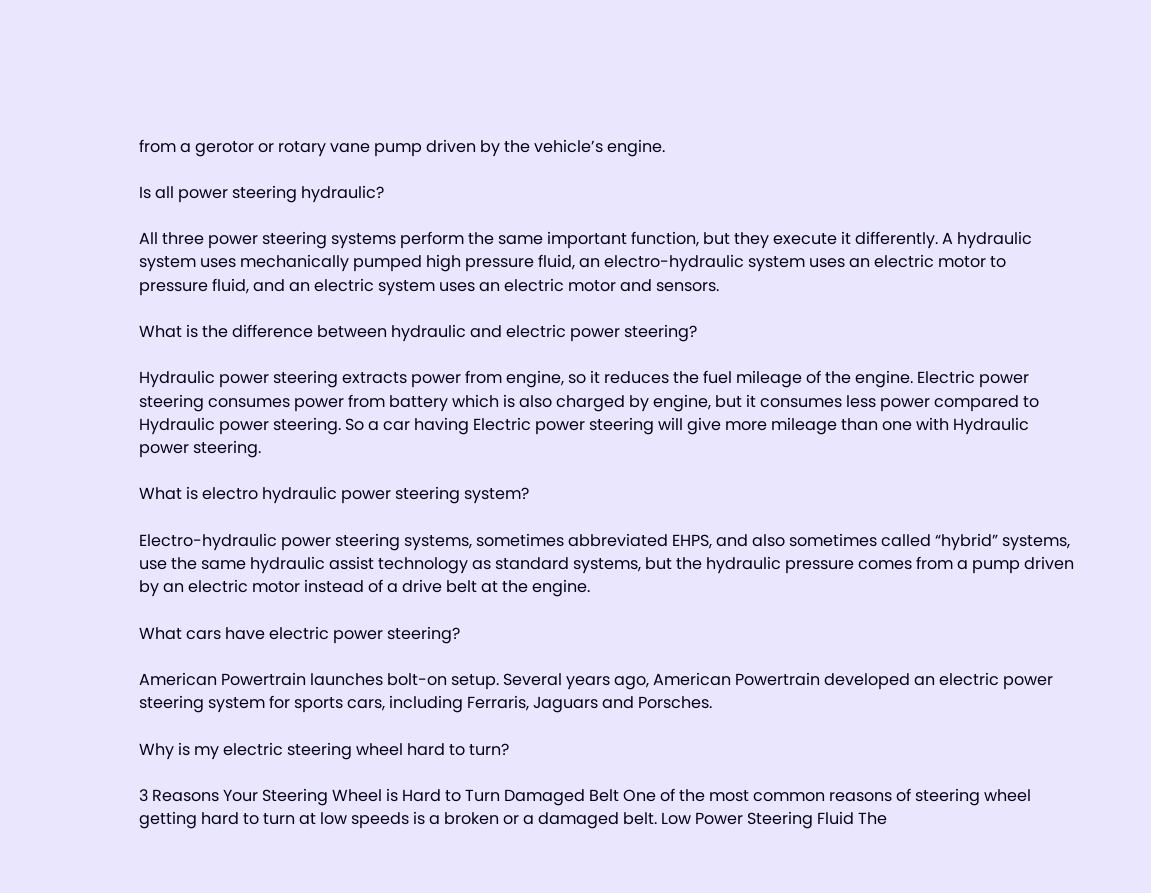from a gerotor or rotary vane pump driven by the vehicle’s engine.

Is all power steering hydraulic?

All three power steering systems perform the same important function, but they execute it differently. A hydraulic system uses mechanically pumped high pressure fluid, an electro-hydraulic system uses an electric motor to pressure fluid, and an electric system uses an electric motor and sensors.

What is the difference between hydraulic and electric power steering?

Hydraulic power steering extracts power from engine, so it reduces the fuel mileage of the engine. Electric power steering consumes power from battery which is also charged by engine, but it consumes less power compared to Hydraulic power steering. So a car having Electric power steering will give more mileage than one with Hydraulic power steering.

What is electro hydraulic power steering system?

Electro-hydraulic power steering systems, sometimes abbreviated EHPS, and also sometimes called “hybrid” systems, use the same hydraulic assist technology as standard systems, but the hydraulic pressure comes from a pump driven by an electric motor instead of a drive belt at the engine.

What cars have electric power steering?

American Powertrain launches bolt-on setup. Several years ago, American Powertrain developed an electric power steering system for sports cars, including Ferraris, Jaguars and Porsches.

Why is my electric steering wheel hard to turn?

3 Reasons Your Steering Wheel is Hard to Turn Damaged Belt One of the most common reasons of steering wheel getting hard to turn at low speeds is a broken or a damaged belt. Low Power Steering Fluid The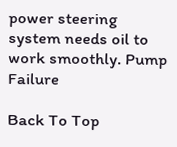power steering system needs oil to work smoothly. Pump Failure

Back To Top